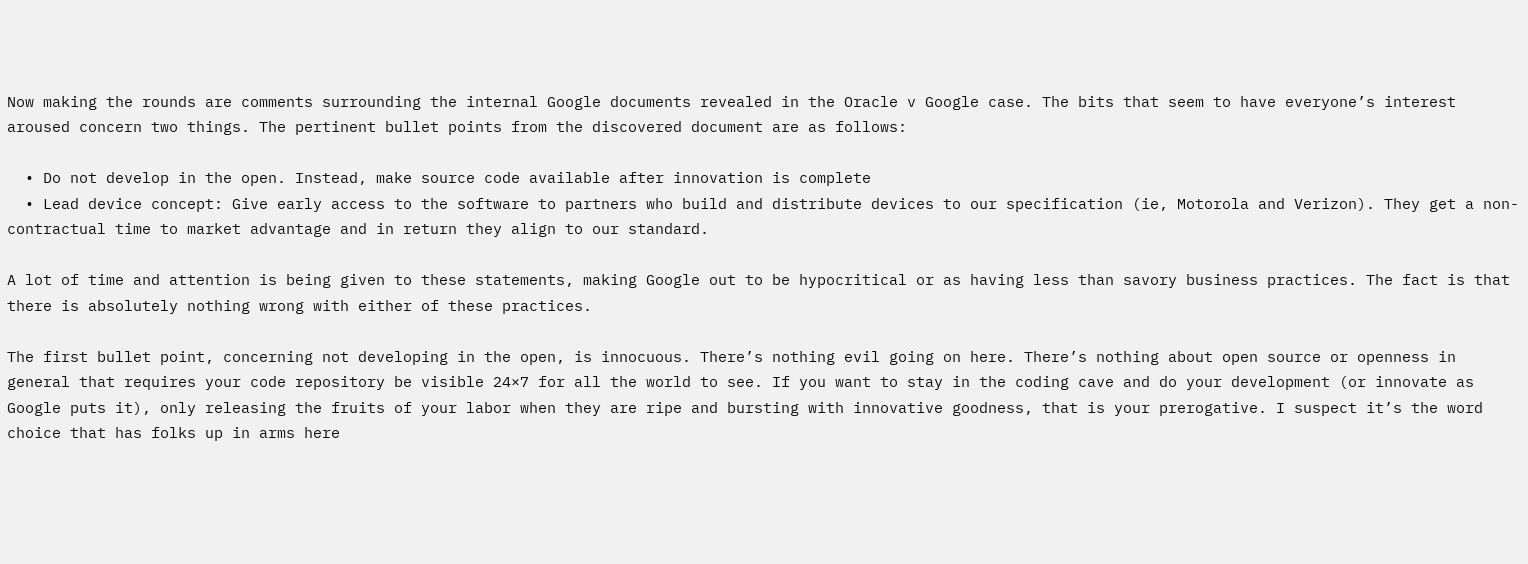Now making the rounds are comments surrounding the internal Google documents revealed in the Oracle v Google case. The bits that seem to have everyone’s interest aroused concern two things. The pertinent bullet points from the discovered document are as follows:

  • Do not develop in the open. Instead, make source code available after innovation is complete
  • Lead device concept: Give early access to the software to partners who build and distribute devices to our specification (ie, Motorola and Verizon). They get a non-contractual time to market advantage and in return they align to our standard.

A lot of time and attention is being given to these statements, making Google out to be hypocritical or as having less than savory business practices. The fact is that there is absolutely nothing wrong with either of these practices.

The first bullet point, concerning not developing in the open, is innocuous. There’s nothing evil going on here. There’s nothing about open source or openness in general that requires your code repository be visible 24×7 for all the world to see. If you want to stay in the coding cave and do your development (or innovate as Google puts it), only releasing the fruits of your labor when they are ripe and bursting with innovative goodness, that is your prerogative. I suspect it’s the word choice that has folks up in arms here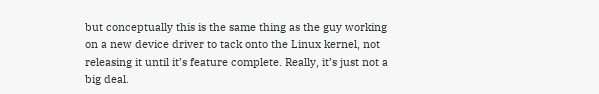but conceptually this is the same thing as the guy working on a new device driver to tack onto the Linux kernel, not releasing it until it’s feature complete. Really, it’s just not a big deal.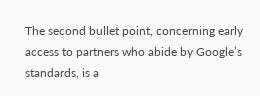The second bullet point, concerning early access to partners who abide by Google’s standards, is a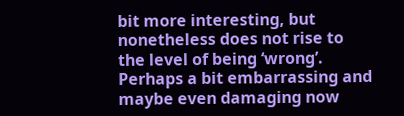bit more interesting, but nonetheless does not rise to the level of being ‘wrong’. Perhaps a bit embarrassing and maybe even damaging now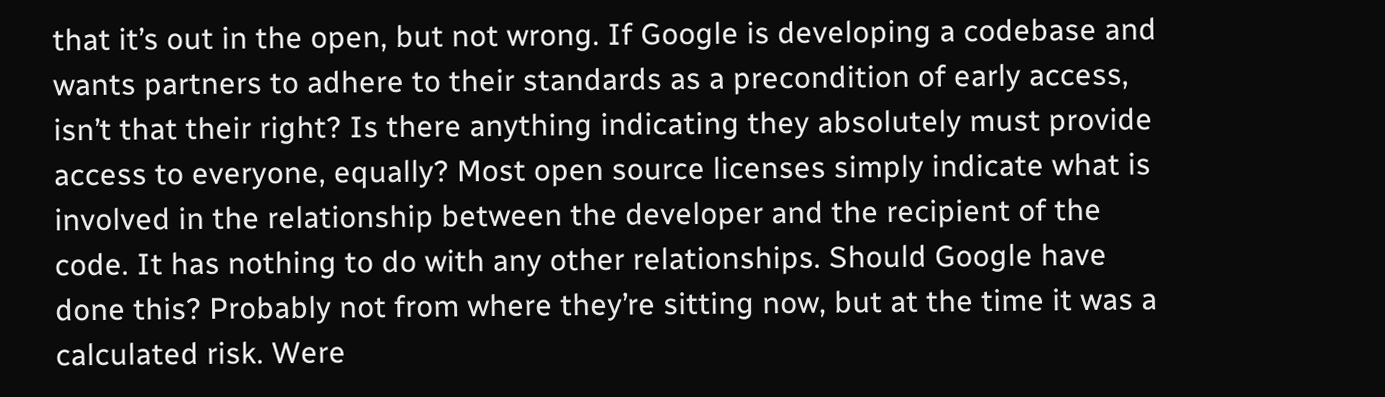that it’s out in the open, but not wrong. If Google is developing a codebase and wants partners to adhere to their standards as a precondition of early access, isn’t that their right? Is there anything indicating they absolutely must provide access to everyone, equally? Most open source licenses simply indicate what is involved in the relationship between the developer and the recipient of the code. It has nothing to do with any other relationships. Should Google have done this? Probably not from where they’re sitting now, but at the time it was a calculated risk. Were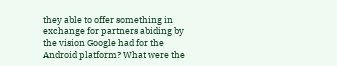they able to offer something in exchange for partners abiding by the vision Google had for the Android platform? What were the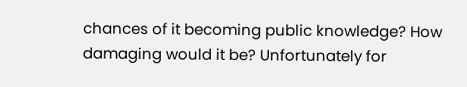chances of it becoming public knowledge? How damaging would it be? Unfortunately for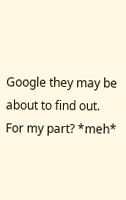Google they may be about to find out. For my part? *meh*